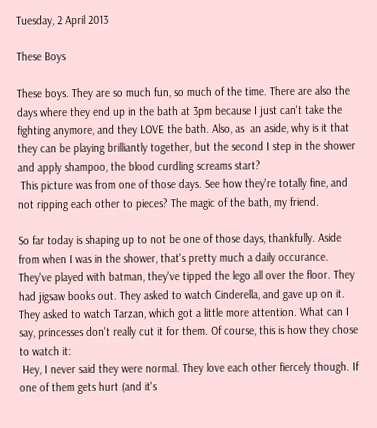Tuesday, 2 April 2013

These Boys

These boys. They are so much fun, so much of the time. There are also the days where they end up in the bath at 3pm because I just can't take the fighting anymore, and they LOVE the bath. Also, as  an aside, why is it that they can be playing brilliantly together, but the second I step in the shower and apply shampoo, the blood curdling screams start?
 This picture was from one of those days. See how they're totally fine, and not ripping each other to pieces? The magic of the bath, my friend.

So far today is shaping up to not be one of those days, thankfully. Aside from when I was in the shower, that's pretty much a daily occurance.  They've played with batman, they've tipped the lego all over the floor. They had jigsaw books out. They asked to watch Cinderella, and gave up on it. They asked to watch Tarzan, which got a little more attention. What can I say, princesses don't really cut it for them. Of course, this is how they chose to watch it:
 Hey, I never said they were normal. They love each other fiercely though. If one of them gets hurt (and it's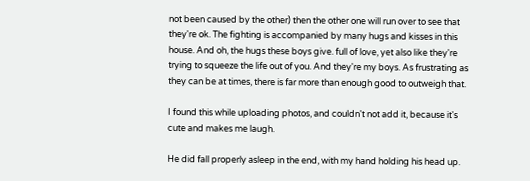not been caused by the other) then the other one will run over to see that they're ok. The fighting is accompanied by many hugs and kisses in this house. And oh, the hugs these boys give. full of love, yet also like they're trying to squeeze the life out of you. And they're my boys. As frustrating as they can be at times, there is far more than enough good to outweigh that.

I found this while uploading photos, and couldn't not add it, because it's cute and makes me laugh.

He did fall properly asleep in the end, with my hand holding his head up.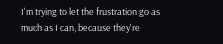I'm trying to let the frustration go as much as I can, because they're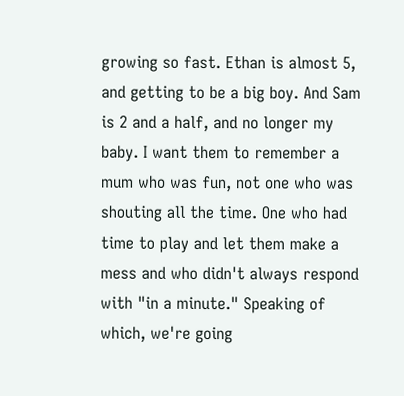growing so fast. Ethan is almost 5, and getting to be a big boy. And Sam is 2 and a half, and no longer my baby. I want them to remember a mum who was fun, not one who was shouting all the time. One who had time to play and let them make a mess and who didn't always respond with "in a minute." Speaking of which, we're going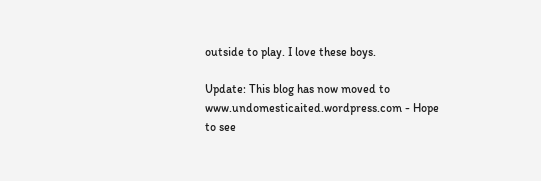outside to play. I love these boys.

Update: This blog has now moved to www.undomesticaited.wordpress.com - Hope to see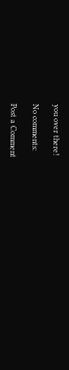you over there!

No comments:

Post a Comment